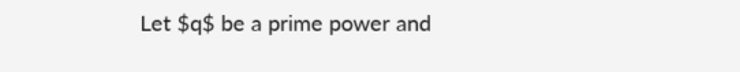Let $q$ be a prime power and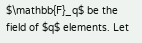$\mathbb{F}_q$ be the field of $q$ elements. Let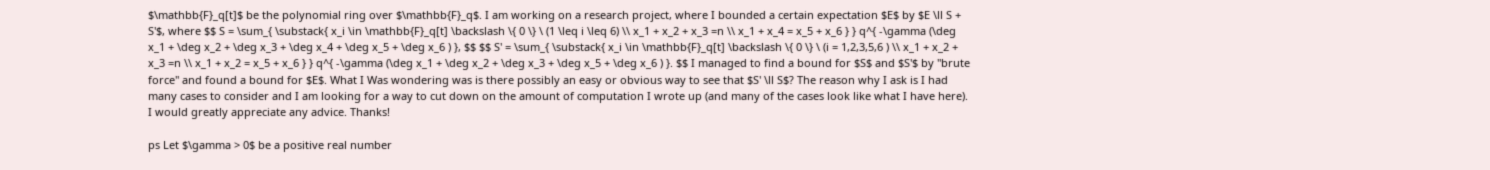$\mathbb{F}_q[t]$ be the polynomial ring over $\mathbb{F}_q$. I am working on a research project, where I bounded a certain expectation $E$ by $E \ll S + S'$, where $$ S = \sum_{ \substack{ x_i \in \mathbb{F}_q[t] \backslash \{ 0 \} \ (1 \leq i \leq 6) \\ x_1 + x_2 + x_3 =n \\ x_1 + x_4 = x_5 + x_6 } } q^{ -\gamma (\deg x_1 + \deg x_2 + \deg x_3 + \deg x_4 + \deg x_5 + \deg x_6 ) }, $$ $$ S' = \sum_{ \substack{ x_i \in \mathbb{F}_q[t] \backslash \{ 0 \} \ (i = 1,2,3,5,6 ) \\ x_1 + x_2 + x_3 =n \\ x_1 + x_2 = x_5 + x_6 } } q^{ -\gamma (\deg x_1 + \deg x_2 + \deg x_3 + \deg x_5 + \deg x_6 ) }. $$ I managed to find a bound for $S$ and $S'$ by "brute force" and found a bound for $E$. What I Was wondering was is there possibly an easy or obvious way to see that $S' \ll S$? The reason why I ask is I had many cases to consider and I am looking for a way to cut down on the amount of computation I wrote up (and many of the cases look like what I have here). I would greatly appreciate any advice. Thanks!

ps Let $\gamma > 0$ be a positive real number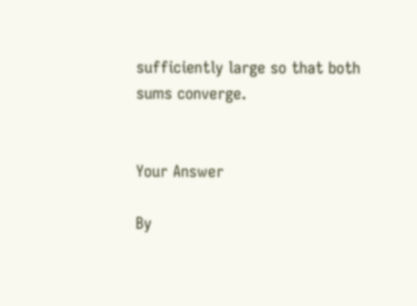sufficiently large so that both sums converge.


Your Answer

By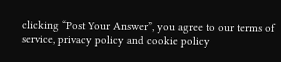clicking “Post Your Answer”, you agree to our terms of service, privacy policy and cookie policy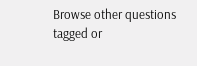Browse other questions tagged or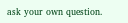ask your own question.